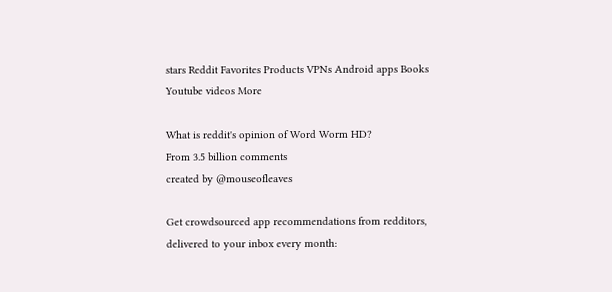stars Reddit Favorites Products VPNs Android apps Books Youtube videos More

What is reddit's opinion of Word Worm HD?
From 3.5 billion comments
created by @mouseofleaves

Get crowdsourced app recommendations from redditors, delivered to your inbox every month: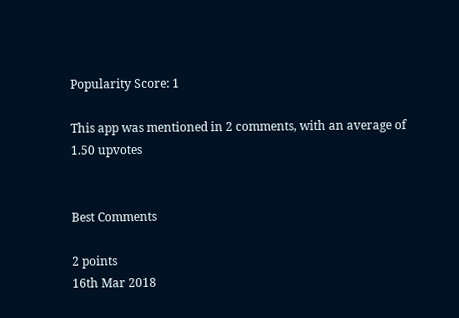Popularity Score: 1

This app was mentioned in 2 comments, with an average of 1.50 upvotes


Best Comments

2 points
16th Mar 2018